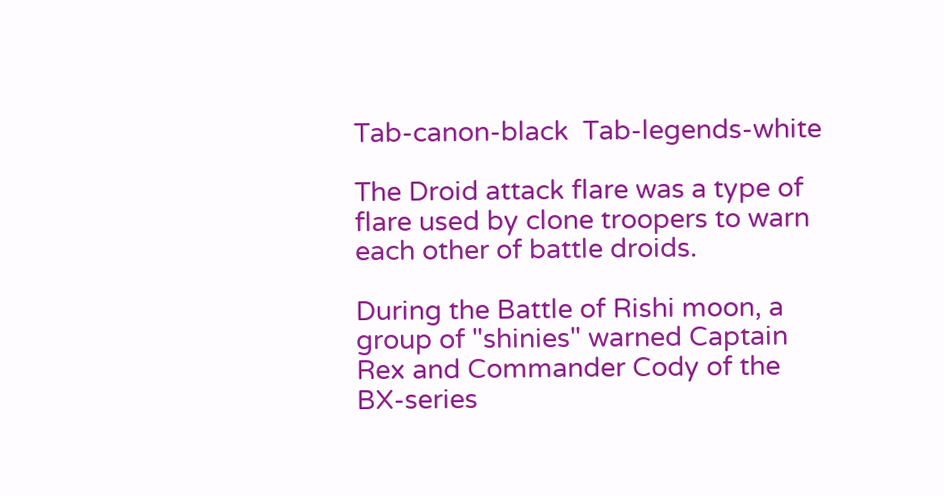Tab-canon-black  Tab-legends-white

The Droid attack flare was a type of flare used by clone troopers to warn each other of battle droids.

During the Battle of Rishi moon, a group of "shinies" warned Captain Rex and Commander Cody of the BX-series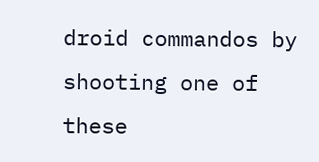droid commandos by shooting one of these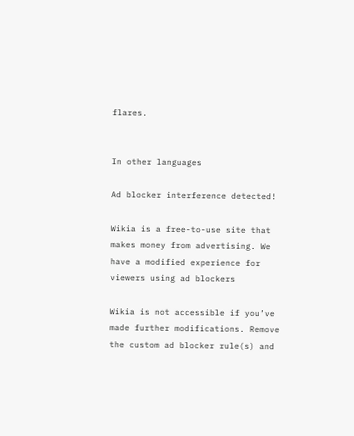flares.


In other languages

Ad blocker interference detected!

Wikia is a free-to-use site that makes money from advertising. We have a modified experience for viewers using ad blockers

Wikia is not accessible if you’ve made further modifications. Remove the custom ad blocker rule(s) and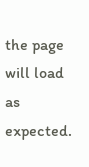the page will load as expected.